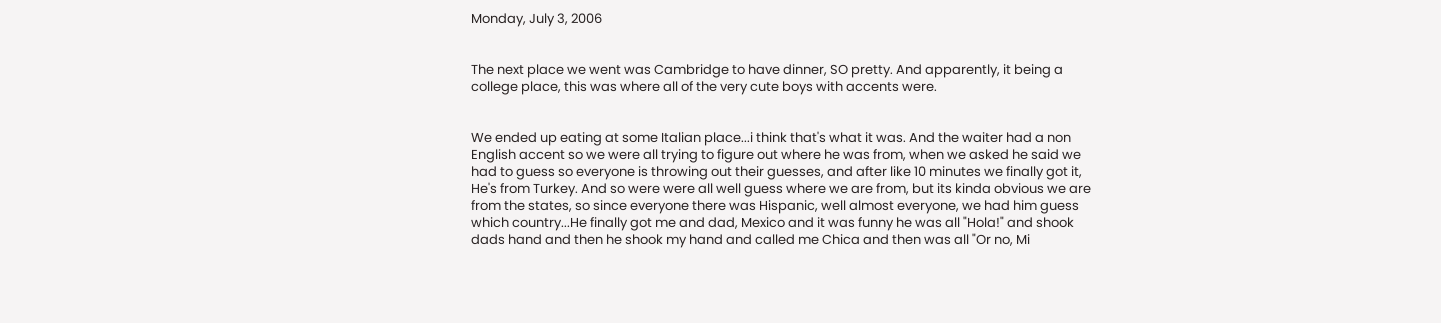Monday, July 3, 2006


The next place we went was Cambridge to have dinner, SO pretty. And apparently, it being a college place, this was where all of the very cute boys with accents were.


We ended up eating at some Italian place...i think that's what it was. And the waiter had a non English accent so we were all trying to figure out where he was from, when we asked he said we had to guess so everyone is throwing out their guesses, and after like 10 minutes we finally got it, He's from Turkey. And so were were all well guess where we are from, but its kinda obvious we are from the states, so since everyone there was Hispanic, well almost everyone, we had him guess which country...He finally got me and dad, Mexico and it was funny he was all "Hola!" and shook dads hand and then he shook my hand and called me Chica and then was all "Or no, Mi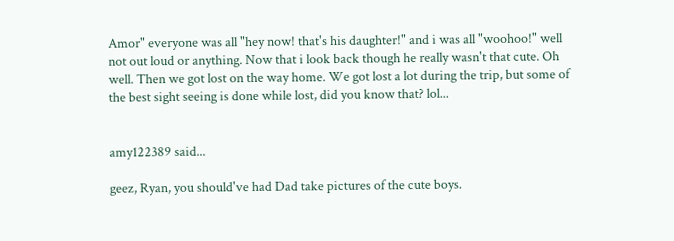Amor" everyone was all "hey now! that's his daughter!" and i was all "woohoo!" well not out loud or anything. Now that i look back though he really wasn't that cute. Oh well. Then we got lost on the way home. We got lost a lot during the trip, but some of the best sight seeing is done while lost, did you know that? lol...


amy122389 said...

geez, Ryan, you should've had Dad take pictures of the cute boys.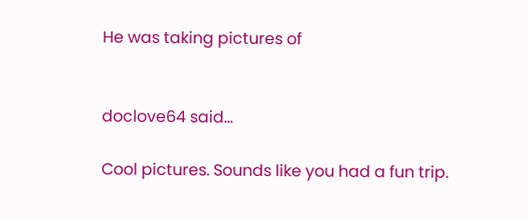He was taking pictures of


doclove64 said...

Cool pictures. Sounds like you had a fun trip.